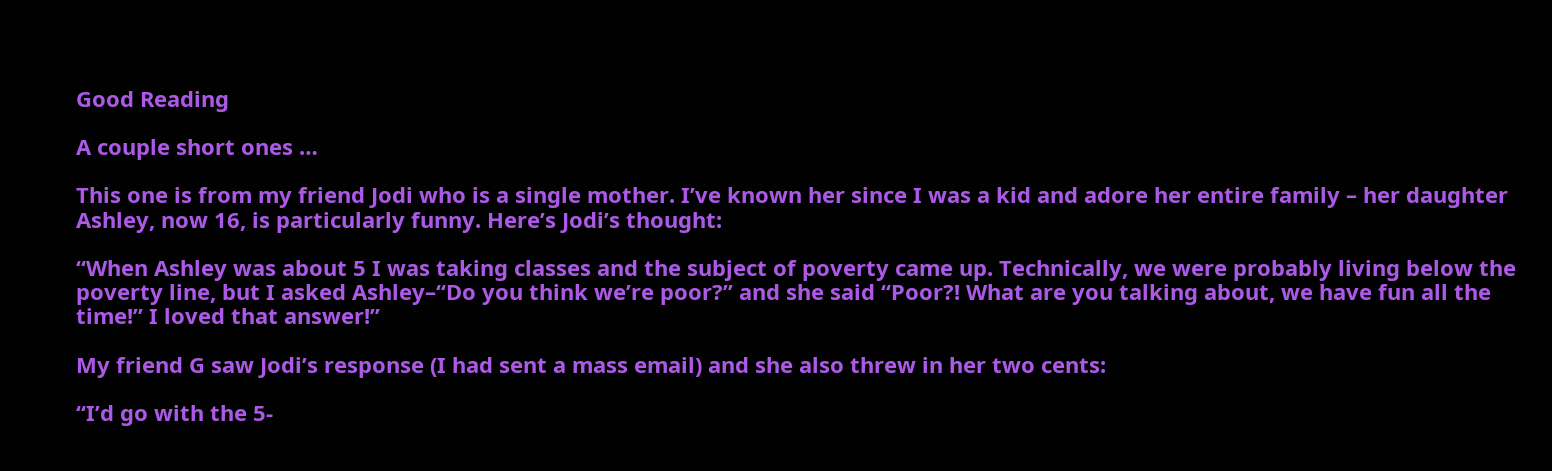Good Reading

A couple short ones …

This one is from my friend Jodi who is a single mother. I’ve known her since I was a kid and adore her entire family – her daughter Ashley, now 16, is particularly funny. Here’s Jodi’s thought:

“When Ashley was about 5 I was taking classes and the subject of poverty came up. Technically, we were probably living below the poverty line, but I asked Ashley–“Do you think we’re poor?” and she said “Poor?! What are you talking about, we have fun all the time!” I loved that answer!”

My friend G saw Jodi’s response (I had sent a mass email) and she also threw in her two cents:

“I’d go with the 5-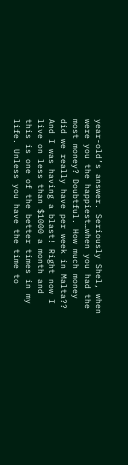year-old’s answer. Seriously Shel, when were you the happiest…when you had the most money? Doubtful. How much money did we really have per week in Malta?? And I was having a blast! Right now I live on less than $1000 a month and this is one of the better times in my life. Unless you have the time to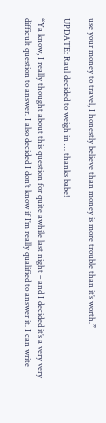use your money to travel, I honestly believe than money is more trouble than it’s worth.”

UPDATE: Raul decided to weigh in … thanks babe!

“Ya know, I really thought about this question for quite awhile last night – and I decided it’s a very very difficult question to answer. I also decided I don’t know if I’m really qualified to answer it. I can write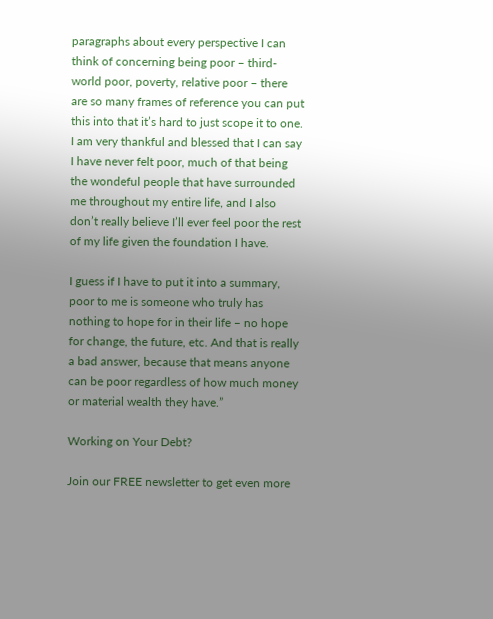paragraphs about every perspective I can think of concerning being poor – third-world poor, poverty, relative poor – there are so many frames of reference you can put this into that it’s hard to just scope it to one. I am very thankful and blessed that I can say I have never felt poor, much of that being the wondeful people that have surrounded me throughout my entire life, and I also don’t really believe I’ll ever feel poor the rest of my life given the foundation I have.

I guess if I have to put it into a summary, poor to me is someone who truly has nothing to hope for in their life – no hope for change, the future, etc. And that is really a bad answer, because that means anyone can be poor regardless of how much money or material wealth they have.”

Working on Your Debt?

Join our FREE newsletter to get even more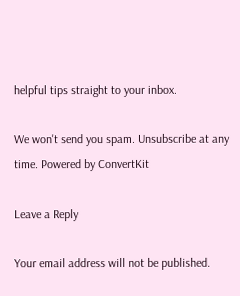helpful tips straight to your inbox.

We won't send you spam. Unsubscribe at any time. Powered by ConvertKit

Leave a Reply

Your email address will not be published.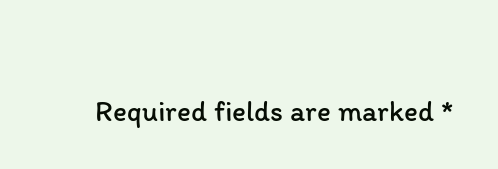Required fields are marked *